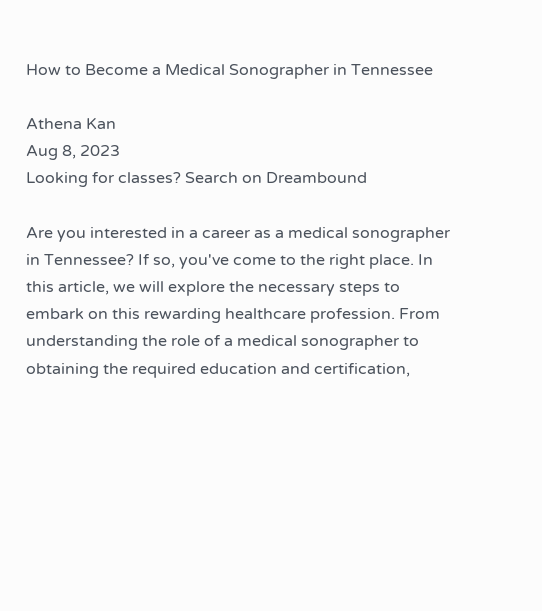How to Become a Medical Sonographer in Tennessee

Athena Kan
Aug 8, 2023
Looking for classes? Search on Dreambound

Are you interested in a career as a medical sonographer in Tennessee? If so, you've come to the right place. In this article, we will explore the necessary steps to embark on this rewarding healthcare profession. From understanding the role of a medical sonographer to obtaining the required education and certification,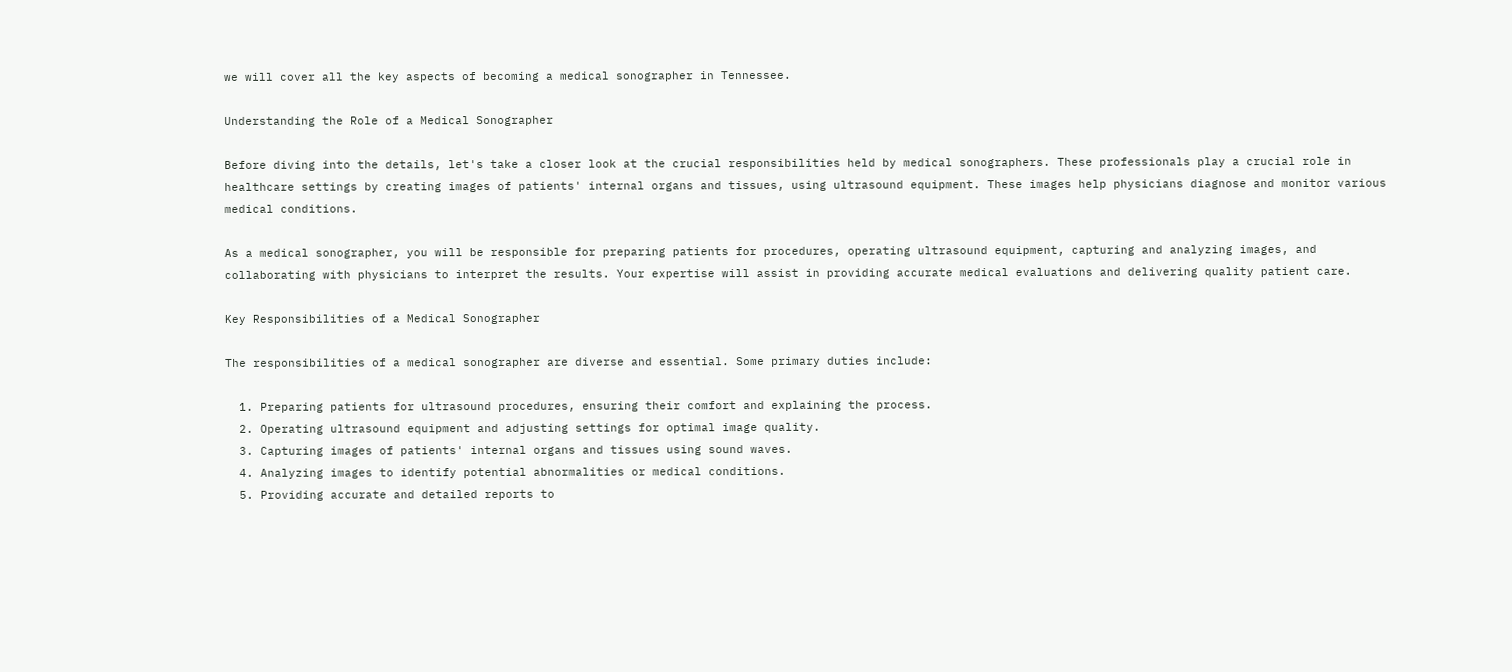we will cover all the key aspects of becoming a medical sonographer in Tennessee.

Understanding the Role of a Medical Sonographer

Before diving into the details, let's take a closer look at the crucial responsibilities held by medical sonographers. These professionals play a crucial role in healthcare settings by creating images of patients' internal organs and tissues, using ultrasound equipment. These images help physicians diagnose and monitor various medical conditions.

As a medical sonographer, you will be responsible for preparing patients for procedures, operating ultrasound equipment, capturing and analyzing images, and collaborating with physicians to interpret the results. Your expertise will assist in providing accurate medical evaluations and delivering quality patient care.

Key Responsibilities of a Medical Sonographer

The responsibilities of a medical sonographer are diverse and essential. Some primary duties include:

  1. Preparing patients for ultrasound procedures, ensuring their comfort and explaining the process.
  2. Operating ultrasound equipment and adjusting settings for optimal image quality.
  3. Capturing images of patients' internal organs and tissues using sound waves.
  4. Analyzing images to identify potential abnormalities or medical conditions.
  5. Providing accurate and detailed reports to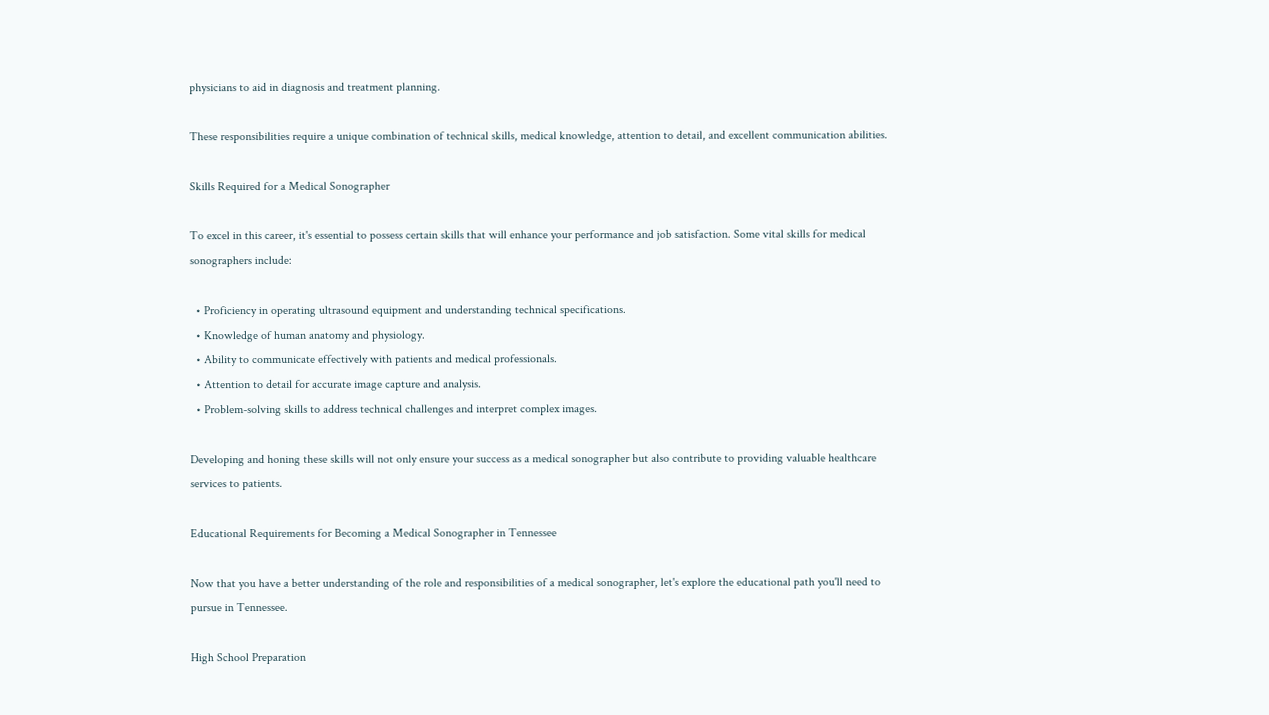physicians to aid in diagnosis and treatment planning.

These responsibilities require a unique combination of technical skills, medical knowledge, attention to detail, and excellent communication abilities.

Skills Required for a Medical Sonographer

To excel in this career, it's essential to possess certain skills that will enhance your performance and job satisfaction. Some vital skills for medical sonographers include:

  • Proficiency in operating ultrasound equipment and understanding technical specifications.
  • Knowledge of human anatomy and physiology.
  • Ability to communicate effectively with patients and medical professionals.
  • Attention to detail for accurate image capture and analysis.
  • Problem-solving skills to address technical challenges and interpret complex images.

Developing and honing these skills will not only ensure your success as a medical sonographer but also contribute to providing valuable healthcare services to patients.

Educational Requirements for Becoming a Medical Sonographer in Tennessee

Now that you have a better understanding of the role and responsibilities of a medical sonographer, let's explore the educational path you'll need to pursue in Tennessee.

High School Preparation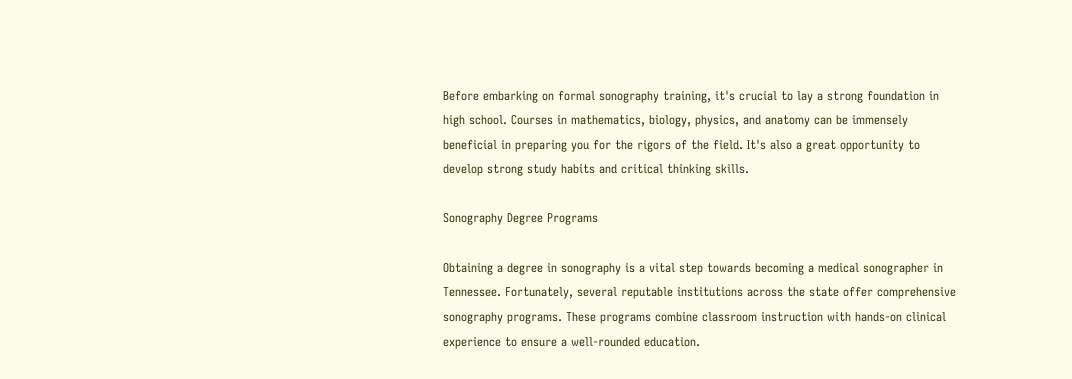Before embarking on formal sonography training, it's crucial to lay a strong foundation in high school. Courses in mathematics, biology, physics, and anatomy can be immensely beneficial in preparing you for the rigors of the field. It's also a great opportunity to develop strong study habits and critical thinking skills.

Sonography Degree Programs

Obtaining a degree in sonography is a vital step towards becoming a medical sonographer in Tennessee. Fortunately, several reputable institutions across the state offer comprehensive sonography programs. These programs combine classroom instruction with hands-on clinical experience to ensure a well-rounded education.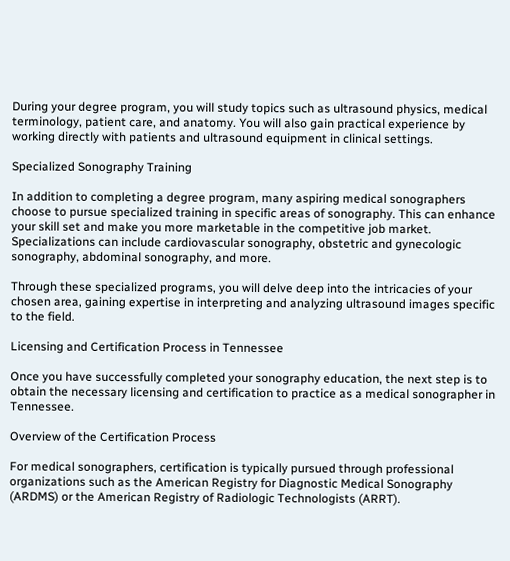During your degree program, you will study topics such as ultrasound physics, medical terminology, patient care, and anatomy. You will also gain practical experience by working directly with patients and ultrasound equipment in clinical settings.

Specialized Sonography Training

In addition to completing a degree program, many aspiring medical sonographers choose to pursue specialized training in specific areas of sonography. This can enhance your skill set and make you more marketable in the competitive job market. Specializations can include cardiovascular sonography, obstetric and gynecologic sonography, abdominal sonography, and more.

Through these specialized programs, you will delve deep into the intricacies of your chosen area, gaining expertise in interpreting and analyzing ultrasound images specific to the field.

Licensing and Certification Process in Tennessee

Once you have successfully completed your sonography education, the next step is to obtain the necessary licensing and certification to practice as a medical sonographer in Tennessee.

Overview of the Certification Process

For medical sonographers, certification is typically pursued through professional organizations such as the American Registry for Diagnostic Medical Sonography (ARDMS) or the American Registry of Radiologic Technologists (ARRT).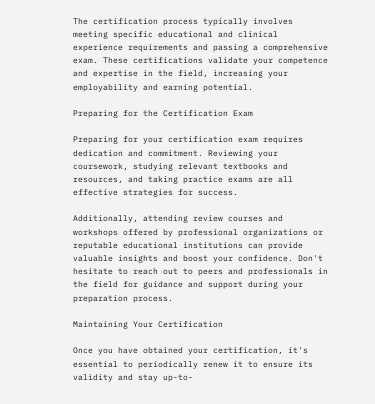The certification process typically involves meeting specific educational and clinical experience requirements and passing a comprehensive exam. These certifications validate your competence and expertise in the field, increasing your employability and earning potential.

Preparing for the Certification Exam

Preparing for your certification exam requires dedication and commitment. Reviewing your coursework, studying relevant textbooks and resources, and taking practice exams are all effective strategies for success.

Additionally, attending review courses and workshops offered by professional organizations or reputable educational institutions can provide valuable insights and boost your confidence. Don't hesitate to reach out to peers and professionals in the field for guidance and support during your preparation process.

Maintaining Your Certification

Once you have obtained your certification, it's essential to periodically renew it to ensure its validity and stay up-to-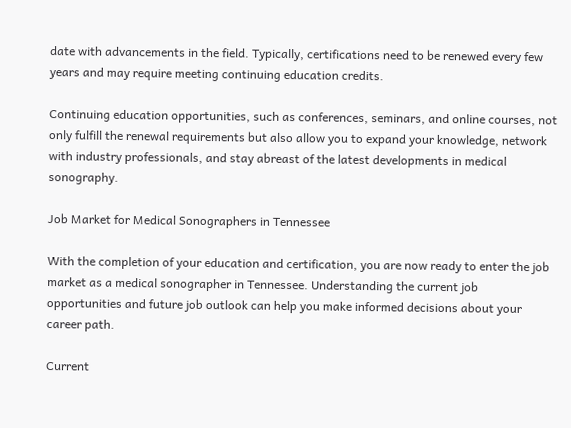date with advancements in the field. Typically, certifications need to be renewed every few years and may require meeting continuing education credits.

Continuing education opportunities, such as conferences, seminars, and online courses, not only fulfill the renewal requirements but also allow you to expand your knowledge, network with industry professionals, and stay abreast of the latest developments in medical sonography.

Job Market for Medical Sonographers in Tennessee

With the completion of your education and certification, you are now ready to enter the job market as a medical sonographer in Tennessee. Understanding the current job opportunities and future job outlook can help you make informed decisions about your career path.

Current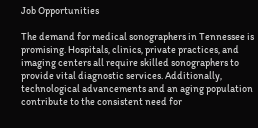Job Opportunities

The demand for medical sonographers in Tennessee is promising. Hospitals, clinics, private practices, and imaging centers all require skilled sonographers to provide vital diagnostic services. Additionally, technological advancements and an aging population contribute to the consistent need for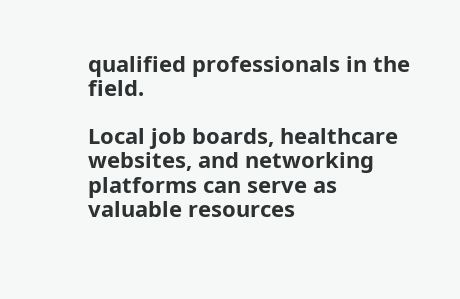qualified professionals in the field.

Local job boards, healthcare websites, and networking platforms can serve as valuable resources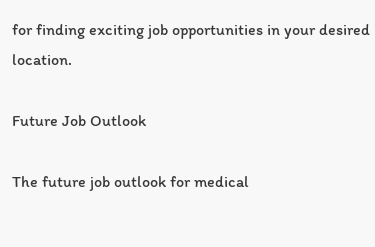for finding exciting job opportunities in your desired location.

Future Job Outlook

The future job outlook for medical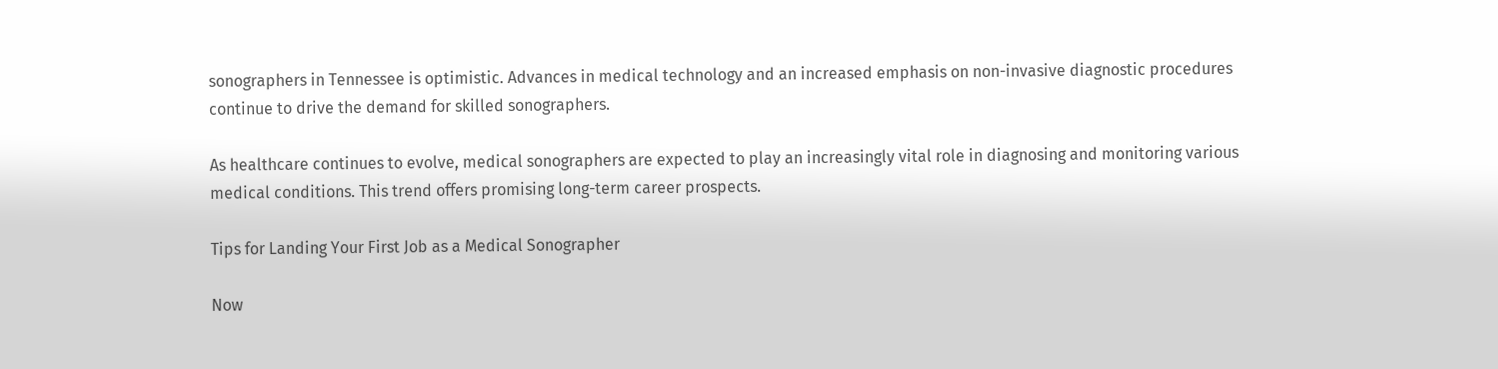sonographers in Tennessee is optimistic. Advances in medical technology and an increased emphasis on non-invasive diagnostic procedures continue to drive the demand for skilled sonographers.

As healthcare continues to evolve, medical sonographers are expected to play an increasingly vital role in diagnosing and monitoring various medical conditions. This trend offers promising long-term career prospects.

Tips for Landing Your First Job as a Medical Sonographer

Now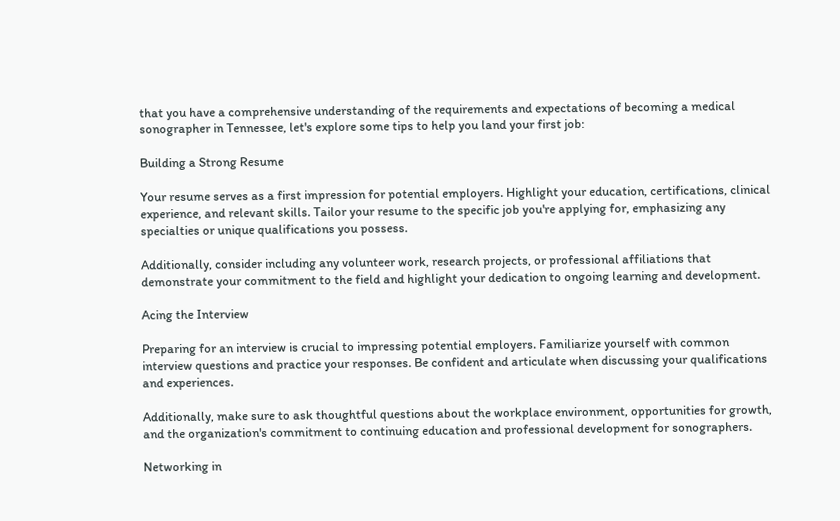that you have a comprehensive understanding of the requirements and expectations of becoming a medical sonographer in Tennessee, let's explore some tips to help you land your first job:

Building a Strong Resume

Your resume serves as a first impression for potential employers. Highlight your education, certifications, clinical experience, and relevant skills. Tailor your resume to the specific job you're applying for, emphasizing any specialties or unique qualifications you possess.

Additionally, consider including any volunteer work, research projects, or professional affiliations that demonstrate your commitment to the field and highlight your dedication to ongoing learning and development.

Acing the Interview

Preparing for an interview is crucial to impressing potential employers. Familiarize yourself with common interview questions and practice your responses. Be confident and articulate when discussing your qualifications and experiences.

Additionally, make sure to ask thoughtful questions about the workplace environment, opportunities for growth, and the organization's commitment to continuing education and professional development for sonographers.

Networking in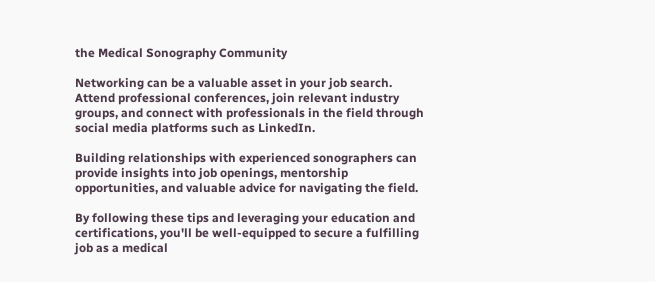the Medical Sonography Community

Networking can be a valuable asset in your job search. Attend professional conferences, join relevant industry groups, and connect with professionals in the field through social media platforms such as LinkedIn.

Building relationships with experienced sonographers can provide insights into job openings, mentorship opportunities, and valuable advice for navigating the field.

By following these tips and leveraging your education and certifications, you'll be well-equipped to secure a fulfilling job as a medical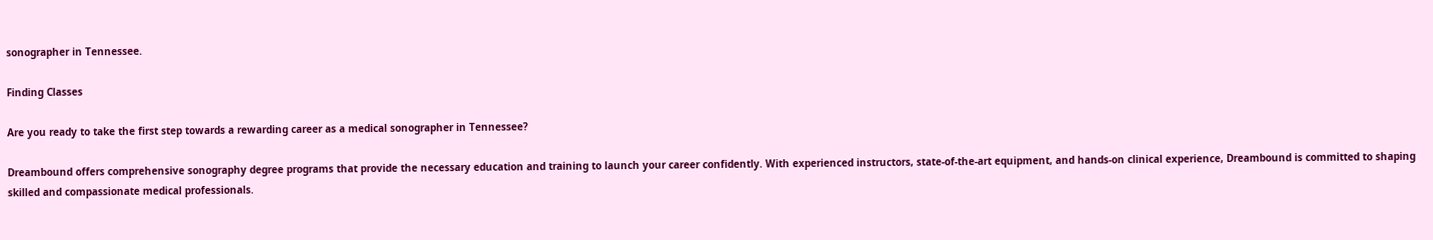sonographer in Tennessee.

Finding Classes

Are you ready to take the first step towards a rewarding career as a medical sonographer in Tennessee?

Dreambound offers comprehensive sonography degree programs that provide the necessary education and training to launch your career confidently. With experienced instructors, state-of-the-art equipment, and hands-on clinical experience, Dreambound is committed to shaping skilled and compassionate medical professionals.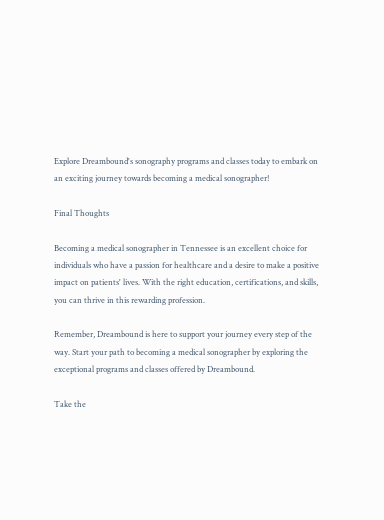Explore Dreambound's sonography programs and classes today to embark on an exciting journey towards becoming a medical sonographer!

Final Thoughts

Becoming a medical sonographer in Tennessee is an excellent choice for individuals who have a passion for healthcare and a desire to make a positive impact on patients' lives. With the right education, certifications, and skills, you can thrive in this rewarding profession.

Remember, Dreambound is here to support your journey every step of the way. Start your path to becoming a medical sonographer by exploring the exceptional programs and classes offered by Dreambound.

Take the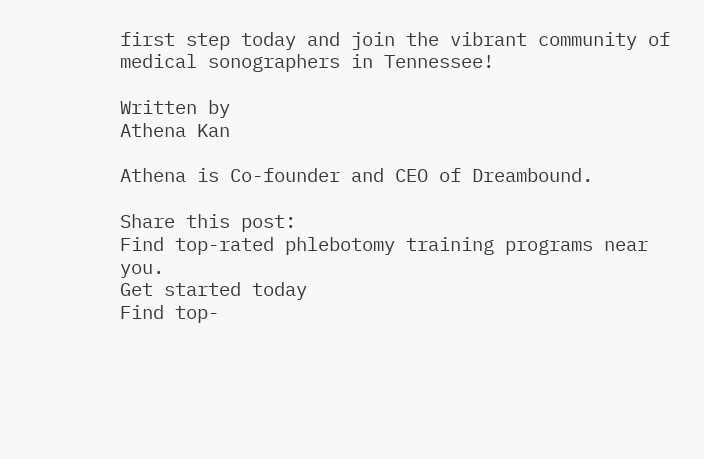first step today and join the vibrant community of medical sonographers in Tennessee!

Written by
Athena Kan

Athena is Co-founder and CEO of Dreambound.

Share this post:
Find top-rated phlebotomy training programs near you.
Get started today
Find top-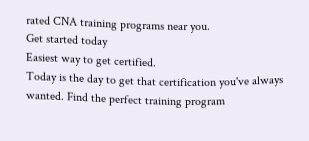rated CNA training programs near you.
Get started today
Easiest way to get certified.
Today is the day to get that certification you've always wanted. Find the perfect training program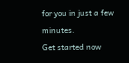for you in just a few minutes.
Get started now